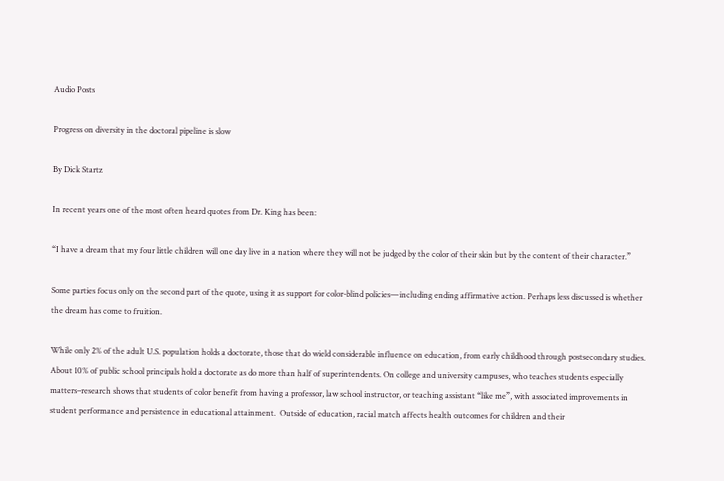Audio Posts

Progress on diversity in the doctoral pipeline is slow

By Dick Startz

In recent years one of the most often heard quotes from Dr. King has been:

“I have a dream that my four little children will one day live in a nation where they will not be judged by the color of their skin but by the content of their character.”

Some parties focus only on the second part of the quote, using it as support for color-blind policies—including ending affirmative action. Perhaps less discussed is whether the dream has come to fruition.

While only 2% of the adult U.S. population holds a doctorate, those that do wield considerable influence on education, from early childhood through postsecondary studies. About 10% of public school principals hold a doctorate as do more than half of superintendents. On college and university campuses, who teaches students especially matters–research shows that students of color benefit from having a professor, law school instructor, or teaching assistant “like me”, with associated improvements in student performance and persistence in educational attainment.  Outside of education, racial match affects health outcomes for children and their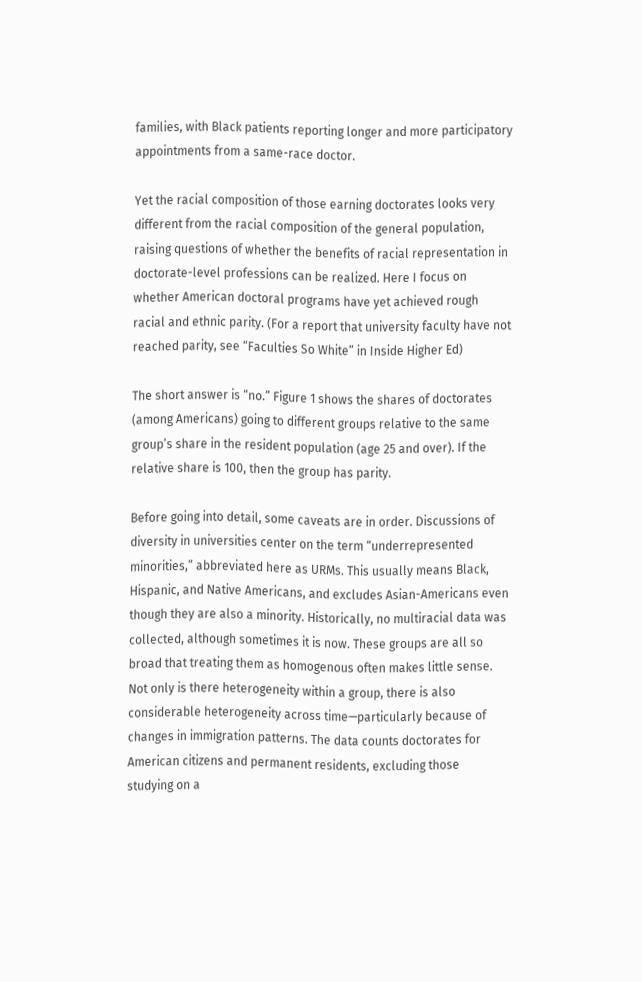families, with Black patients reporting longer and more participatory appointments from a same-race doctor.

Yet the racial composition of those earning doctorates looks very different from the racial composition of the general population, raising questions of whether the benefits of racial representation in doctorate-level professions can be realized. Here I focus on whether American doctoral programs have yet achieved rough racial and ethnic parity. (For a report that university faculty have not reached parity, see “Faculties So White” in Inside Higher Ed)

The short answer is “no.” Figure 1 shows the shares of doctorates (among Americans) going to different groups relative to the same group’s share in the resident population (age 25 and over). If the relative share is 100, then the group has parity.

Before going into detail, some caveats are in order. Discussions of diversity in universities center on the term “underrepresented minorities,” abbreviated here as URMs. This usually means Black, Hispanic, and Native Americans, and excludes Asian-Americans even though they are also a minority. Historically, no multiracial data was collected, although sometimes it is now. These groups are all so broad that treating them as homogenous often makes little sense. Not only is there heterogeneity within a group, there is also considerable heterogeneity across time—particularly because of changes in immigration patterns. The data counts doctorates for American citizens and permanent residents, excluding those studying on a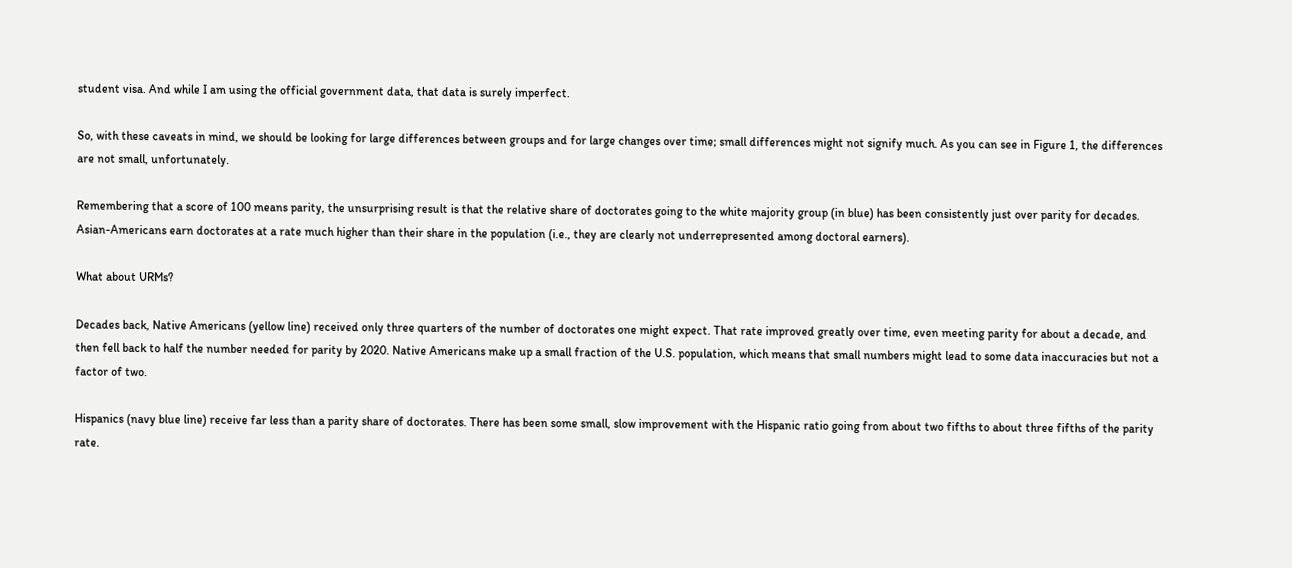student visa. And while I am using the official government data, that data is surely imperfect.

So, with these caveats in mind, we should be looking for large differences between groups and for large changes over time; small differences might not signify much. As you can see in Figure 1, the differences are not small, unfortunately.

Remembering that a score of 100 means parity, the unsurprising result is that the relative share of doctorates going to the white majority group (in blue) has been consistently just over parity for decades. Asian-Americans earn doctorates at a rate much higher than their share in the population (i.e., they are clearly not underrepresented among doctoral earners).

What about URMs?

Decades back, Native Americans (yellow line) received only three quarters of the number of doctorates one might expect. That rate improved greatly over time, even meeting parity for about a decade, and then fell back to half the number needed for parity by 2020. Native Americans make up a small fraction of the U.S. population, which means that small numbers might lead to some data inaccuracies but not a factor of two.

Hispanics (navy blue line) receive far less than a parity share of doctorates. There has been some small, slow improvement with the Hispanic ratio going from about two fifths to about three fifths of the parity rate.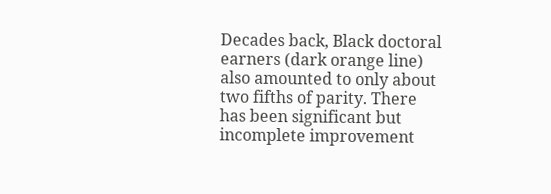Decades back, Black doctoral earners (dark orange line) also amounted to only about two fifths of parity. There has been significant but incomplete improvement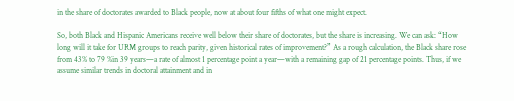in the share of doctorates awarded to Black people, now at about four fifths of what one might expect.

So, both Black and Hispanic Americans receive well below their share of doctorates, but the share is increasing. We can ask: “How long will it take for URM groups to reach parity, given historical rates of improvement?” As a rough calculation, the Black share rose from 43% to 79 %in 39 years—a rate of almost 1 percentage point a year—with a remaining gap of 21 percentage points. Thus, if we assume similar trends in doctoral attainment and in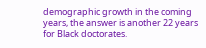demographic growth in the coming years, the answer is another 22 years for Black doctorates.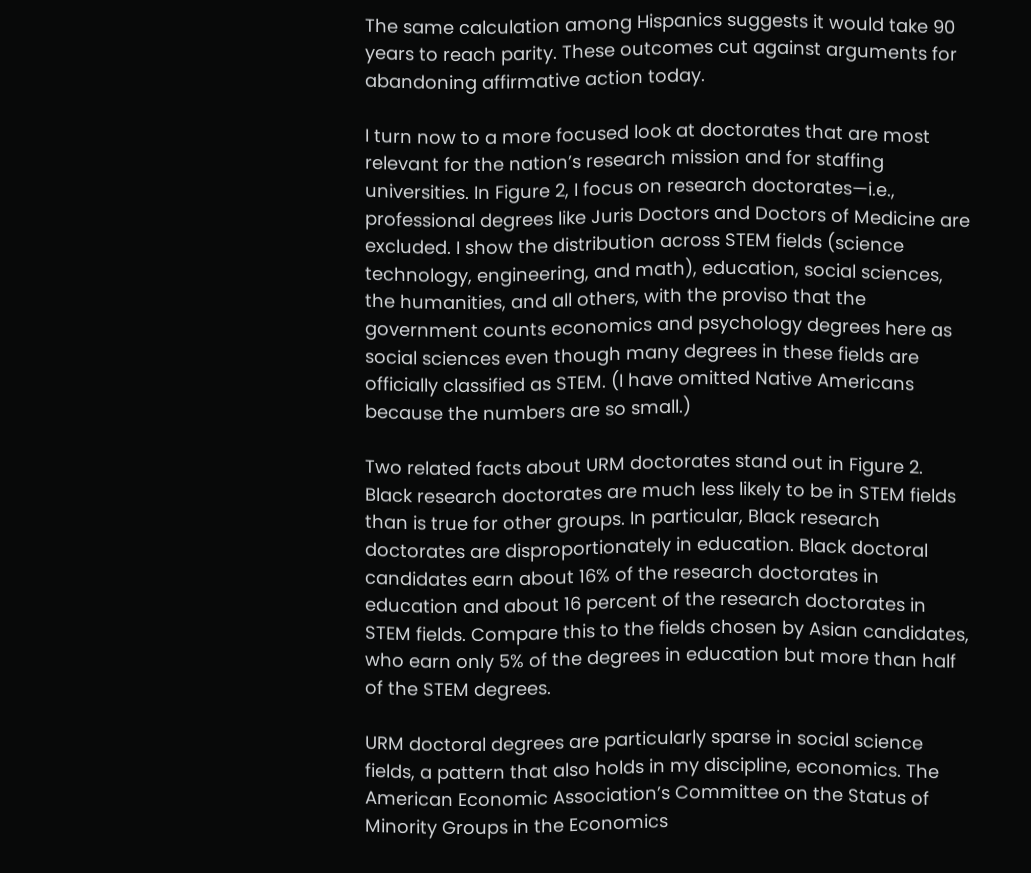The same calculation among Hispanics suggests it would take 90 years to reach parity. These outcomes cut against arguments for abandoning affirmative action today.

I turn now to a more focused look at doctorates that are most relevant for the nation’s research mission and for staffing universities. In Figure 2, I focus on research doctorates—i.e., professional degrees like Juris Doctors and Doctors of Medicine are excluded. I show the distribution across STEM fields (science technology, engineering, and math), education, social sciences, the humanities, and all others, with the proviso that the government counts economics and psychology degrees here as social sciences even though many degrees in these fields are officially classified as STEM. (I have omitted Native Americans because the numbers are so small.)

Two related facts about URM doctorates stand out in Figure 2. Black research doctorates are much less likely to be in STEM fields than is true for other groups. In particular, Black research doctorates are disproportionately in education. Black doctoral candidates earn about 16% of the research doctorates in education and about 16 percent of the research doctorates in STEM fields. Compare this to the fields chosen by Asian candidates, who earn only 5% of the degrees in education but more than half of the STEM degrees.

URM doctoral degrees are particularly sparse in social science fields, a pattern that also holds in my discipline, economics. The American Economic Association’s Committee on the Status of Minority Groups in the Economics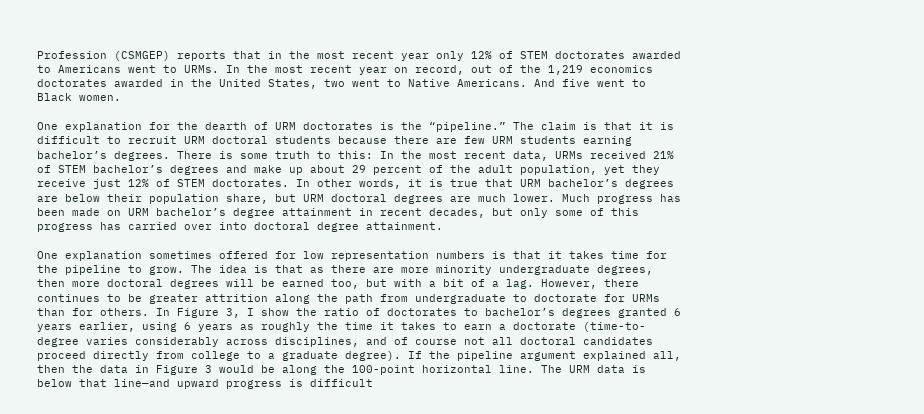Profession (CSMGEP) reports that in the most recent year only 12% of STEM doctorates awarded to Americans went to URMs. In the most recent year on record, out of the 1,219 economics doctorates awarded in the United States, two went to Native Americans. And five went to Black women.

One explanation for the dearth of URM doctorates is the “pipeline.” The claim is that it is difficult to recruit URM doctoral students because there are few URM students earning bachelor’s degrees. There is some truth to this: In the most recent data, URMs received 21% of STEM bachelor’s degrees and make up about 29 percent of the adult population, yet they receive just 12% of STEM doctorates. In other words, it is true that URM bachelor’s degrees are below their population share, but URM doctoral degrees are much lower. Much progress has been made on URM bachelor’s degree attainment in recent decades, but only some of this progress has carried over into doctoral degree attainment.

One explanation sometimes offered for low representation numbers is that it takes time for the pipeline to grow. The idea is that as there are more minority undergraduate degrees, then more doctoral degrees will be earned too, but with a bit of a lag. However, there continues to be greater attrition along the path from undergraduate to doctorate for URMs than for others. In Figure 3, I show the ratio of doctorates to bachelor’s degrees granted 6 years earlier, using 6 years as roughly the time it takes to earn a doctorate (time-to-degree varies considerably across disciplines, and of course not all doctoral candidates proceed directly from college to a graduate degree). If the pipeline argument explained all, then the data in Figure 3 would be along the 100-point horizontal line. The URM data is below that line—and upward progress is difficult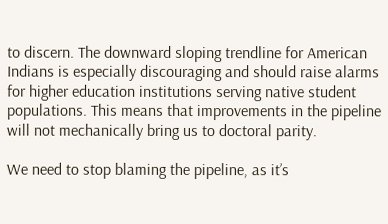to discern. The downward sloping trendline for American Indians is especially discouraging and should raise alarms for higher education institutions serving native student populations. This means that improvements in the pipeline will not mechanically bring us to doctoral parity.

We need to stop blaming the pipeline, as it’s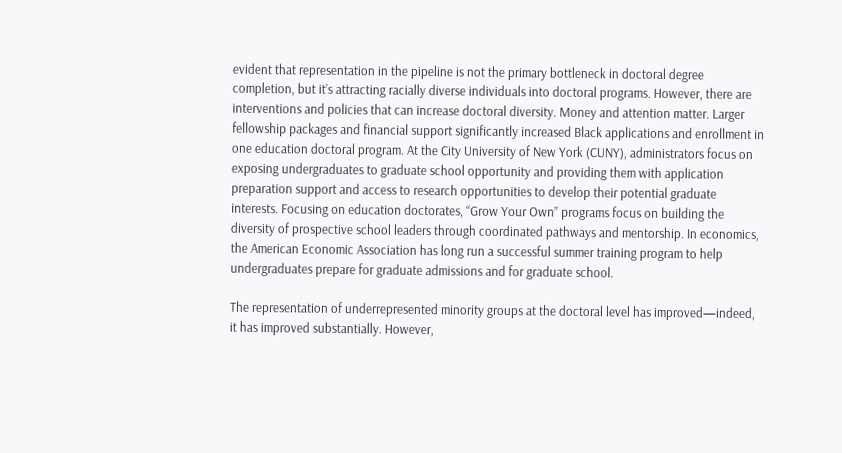evident that representation in the pipeline is not the primary bottleneck in doctoral degree completion, but it’s attracting racially diverse individuals into doctoral programs. However, there are interventions and policies that can increase doctoral diversity. Money and attention matter. Larger fellowship packages and financial support significantly increased Black applications and enrollment in one education doctoral program. At the City University of New York (CUNY), administrators focus on exposing undergraduates to graduate school opportunity and providing them with application preparation support and access to research opportunities to develop their potential graduate interests. Focusing on education doctorates, “Grow Your Own” programs focus on building the diversity of prospective school leaders through coordinated pathways and mentorship. In economics, the American Economic Association has long run a successful summer training program to help undergraduates prepare for graduate admissions and for graduate school.

The representation of underrepresented minority groups at the doctoral level has improved—indeed, it has improved substantially. However,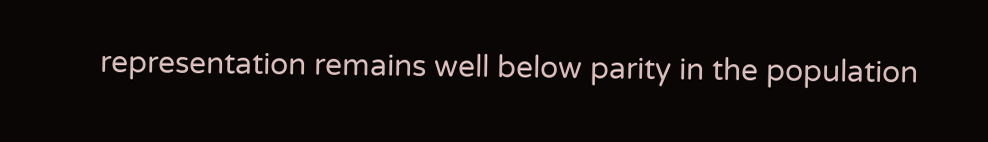representation remains well below parity in the population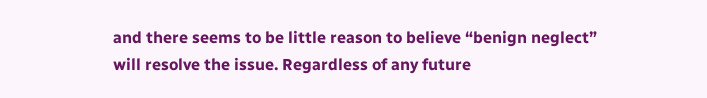and there seems to be little reason to believe “benign neglect” will resolve the issue. Regardless of any future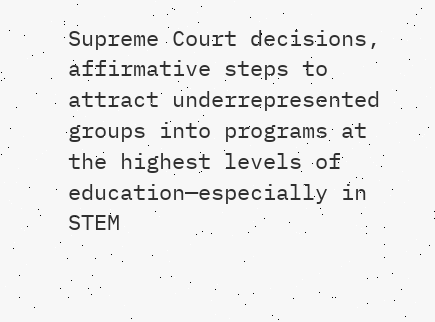Supreme Court decisions, affirmative steps to attract underrepresented groups into programs at the highest levels of education—especially in STEM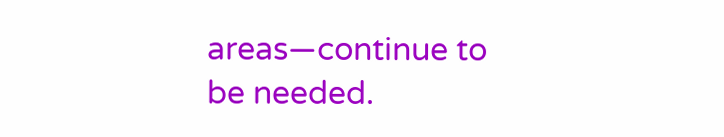areas—continue to be needed.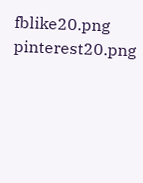fblike20.png pinterest20.png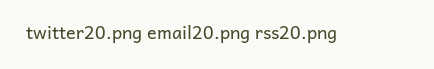twitter20.png email20.png rss20.png